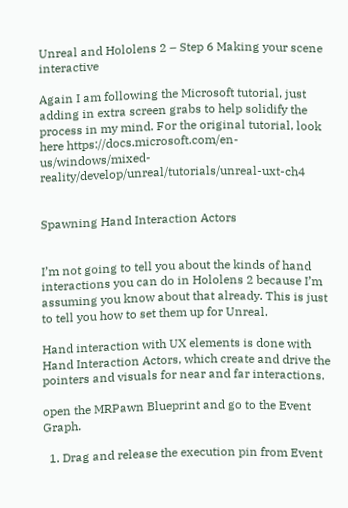Unreal and Hololens 2 – Step 6 Making your scene interactive

Again I am following the Microsoft tutorial, just adding in extra screen grabs to help solidify the process in my mind. For the original tutorial, look here https://docs.microsoft.com/en-us/windows/mixed-reality/develop/unreal/tutorials/unreal-uxt-ch4


Spawning Hand Interaction Actors


I’m not going to tell you about the kinds of hand interactions you can do in Hololens 2 because I’m assuming you know about that already. This is just to tell you how to set them up for Unreal.

Hand interaction with UX elements is done with Hand Interaction Actors, which create and drive the pointers and visuals for near and far interactions.

open the MRPawn Blueprint and go to the Event Graph.

  1. Drag and release the execution pin from Event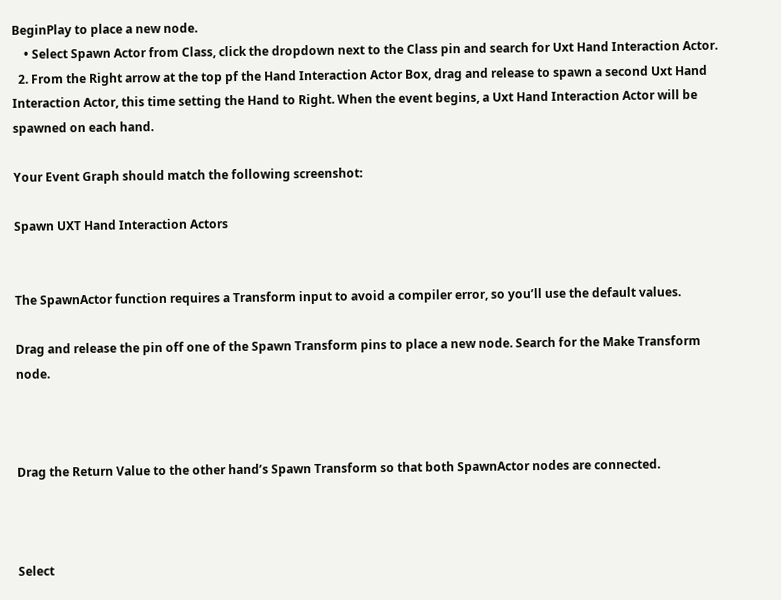BeginPlay to place a new node.
    • Select Spawn Actor from Class, click the dropdown next to the Class pin and search for Uxt Hand Interaction Actor.
  2. From the Right arrow at the top pf the Hand Interaction Actor Box, drag and release to spawn a second Uxt Hand Interaction Actor, this time setting the Hand to Right. When the event begins, a Uxt Hand Interaction Actor will be spawned on each hand.

Your Event Graph should match the following screenshot:

Spawn UXT Hand Interaction Actors


The SpawnActor function requires a Transform input to avoid a compiler error, so you’ll use the default values.

Drag and release the pin off one of the Spawn Transform pins to place a new node. Search for the Make Transform node.



Drag the Return Value to the other hand’s Spawn Transform so that both SpawnActor nodes are connected.



Select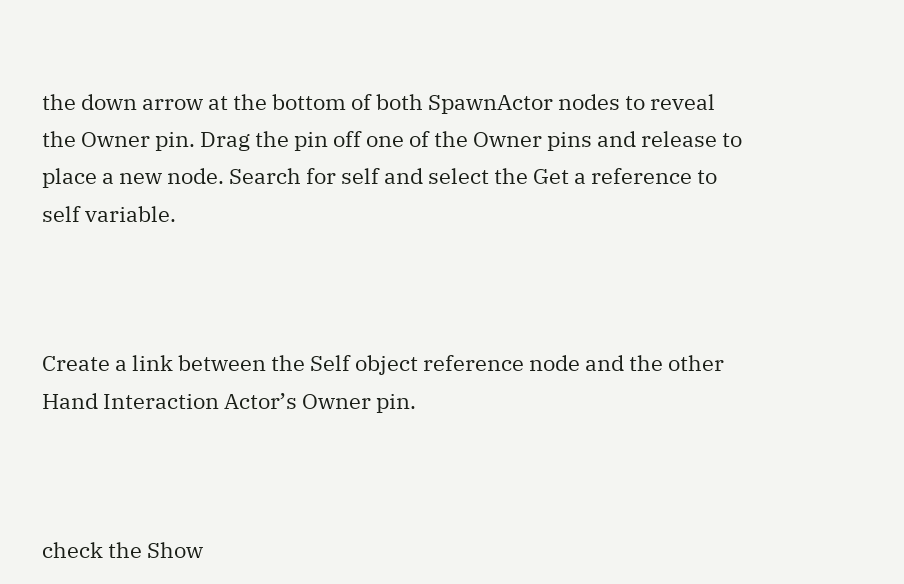the down arrow at the bottom of both SpawnActor nodes to reveal the Owner pin. Drag the pin off one of the Owner pins and release to place a new node. Search for self and select the Get a reference to self variable.



Create a link between the Self object reference node and the other Hand Interaction Actor’s Owner pin.



check the Show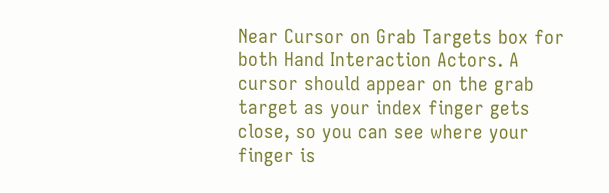Near Cursor on Grab Targets box for both Hand Interaction Actors. A cursor should appear on the grab target as your index finger gets close, so you can see where your finger is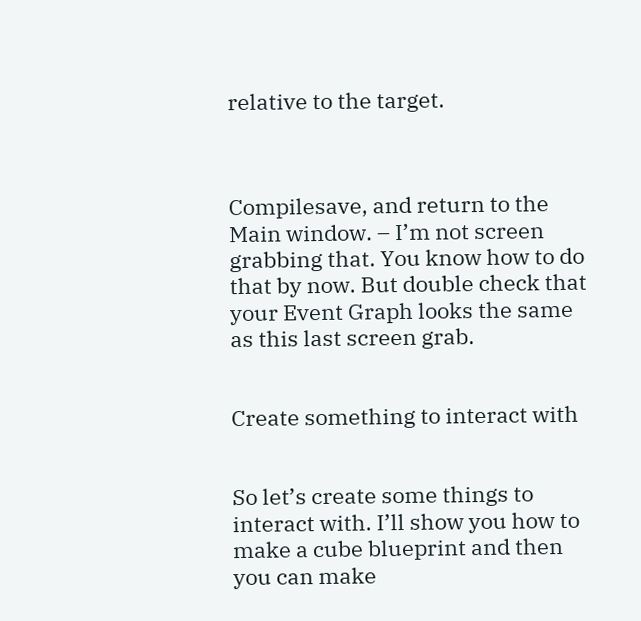relative to the target.



Compilesave, and return to the Main window. – I’m not screen grabbing that. You know how to do that by now. But double check that your Event Graph looks the same as this last screen grab.


Create something to interact with


So let’s create some things to interact with. I’ll show you how to make a cube blueprint and then you can make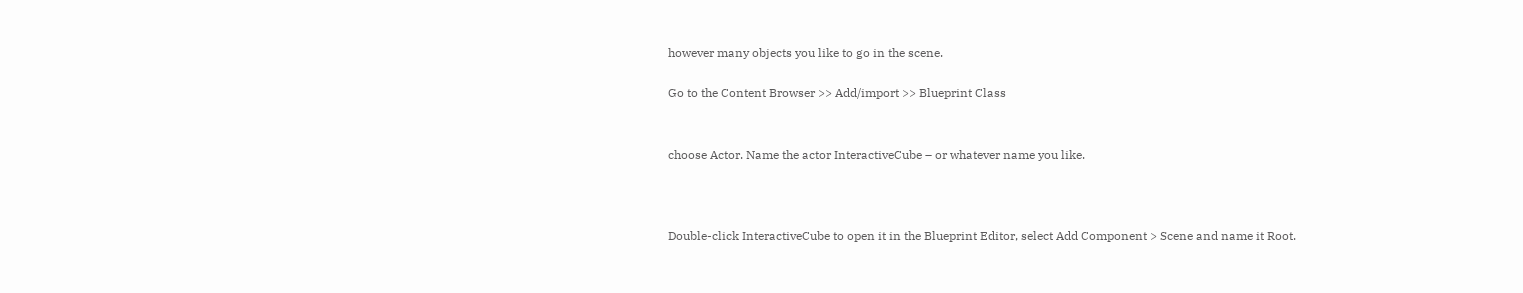however many objects you like to go in the scene.

Go to the Content Browser >> Add/import >> Blueprint Class


choose Actor. Name the actor InteractiveCube – or whatever name you like.



Double-click InteractiveCube to open it in the Blueprint Editor, select Add Component > Scene and name it Root.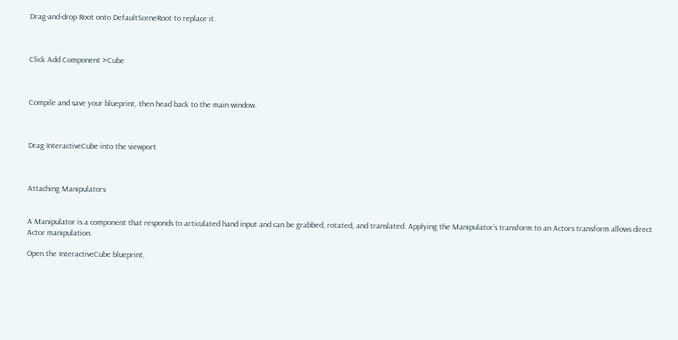Drag-and-drop Root onto DefaultSceneRoot to replace it.



Click Add Component >Cube



Compile and save your blueprint, then head back to the main window.



Drag InteractiveCube into the viewport



Attaching Manipulators


A Manipulator is a component that responds to articulated hand input and can be grabbed, rotated, and translated. Applying the Manipulator’s transform to an Actors transform allows direct Actor manipulation.

Open the InteractiveCube blueprint,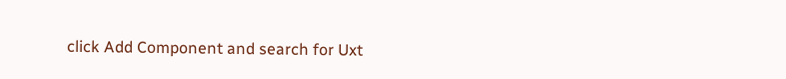click Add Component and search for Uxt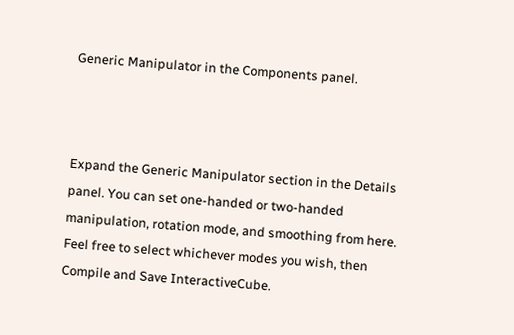Generic Manipulator in the Components panel.



Expand the Generic Manipulator section in the Details panel. You can set one-handed or two-handed manipulation, rotation mode, and smoothing from here. Feel free to select whichever modes you wish, then Compile and Save InteractiveCube.